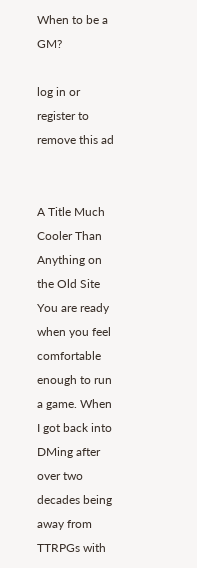When to be a GM?

log in or register to remove this ad


A Title Much Cooler Than Anything on the Old Site
You are ready when you feel comfortable enough to run a game. When I got back into DMing after over two decades being away from TTRPGs with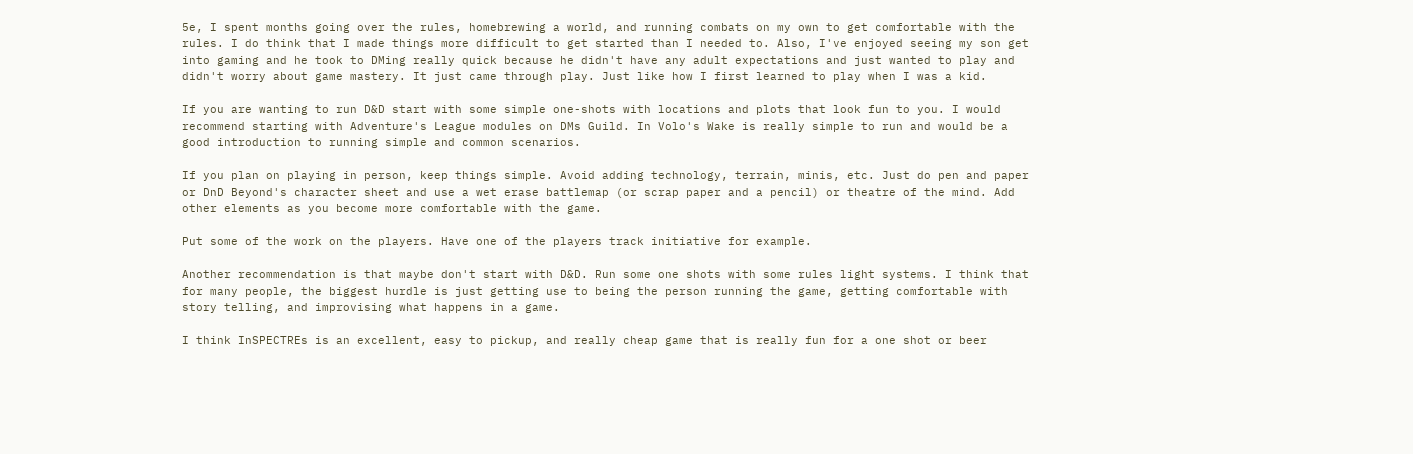5e, I spent months going over the rules, homebrewing a world, and running combats on my own to get comfortable with the rules. I do think that I made things more difficult to get started than I needed to. Also, I've enjoyed seeing my son get into gaming and he took to DMing really quick because he didn't have any adult expectations and just wanted to play and didn't worry about game mastery. It just came through play. Just like how I first learned to play when I was a kid.

If you are wanting to run D&D start with some simple one-shots with locations and plots that look fun to you. I would recommend starting with Adventure's League modules on DMs Guild. In Volo's Wake is really simple to run and would be a good introduction to running simple and common scenarios.

If you plan on playing in person, keep things simple. Avoid adding technology, terrain, minis, etc. Just do pen and paper or DnD Beyond's character sheet and use a wet erase battlemap (or scrap paper and a pencil) or theatre of the mind. Add other elements as you become more comfortable with the game.

Put some of the work on the players. Have one of the players track initiative for example.

Another recommendation is that maybe don't start with D&D. Run some one shots with some rules light systems. I think that for many people, the biggest hurdle is just getting use to being the person running the game, getting comfortable with story telling, and improvising what happens in a game.

I think InSPECTREs is an excellent, easy to pickup, and really cheap game that is really fun for a one shot or beer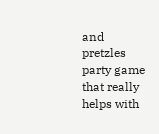and pretzles party game that really helps with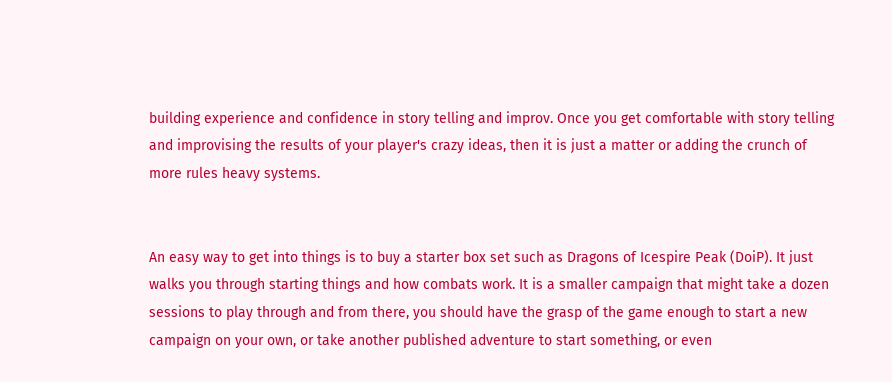building experience and confidence in story telling and improv. Once you get comfortable with story telling and improvising the results of your player's crazy ideas, then it is just a matter or adding the crunch of more rules heavy systems.


An easy way to get into things is to buy a starter box set such as Dragons of Icespire Peak (DoiP). It just walks you through starting things and how combats work. It is a smaller campaign that might take a dozen sessions to play through and from there, you should have the grasp of the game enough to start a new campaign on your own, or take another published adventure to start something, or even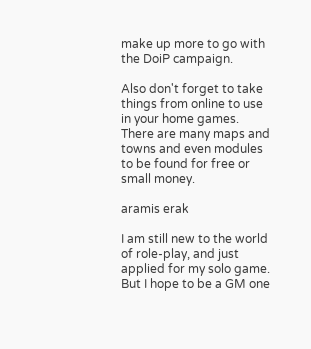make up more to go with the DoiP campaign.

Also don't forget to take things from online to use in your home games. There are many maps and towns and even modules to be found for free or small money.

aramis erak

I am still new to the world of role-play, and just applied for my solo game.
But I hope to be a GM one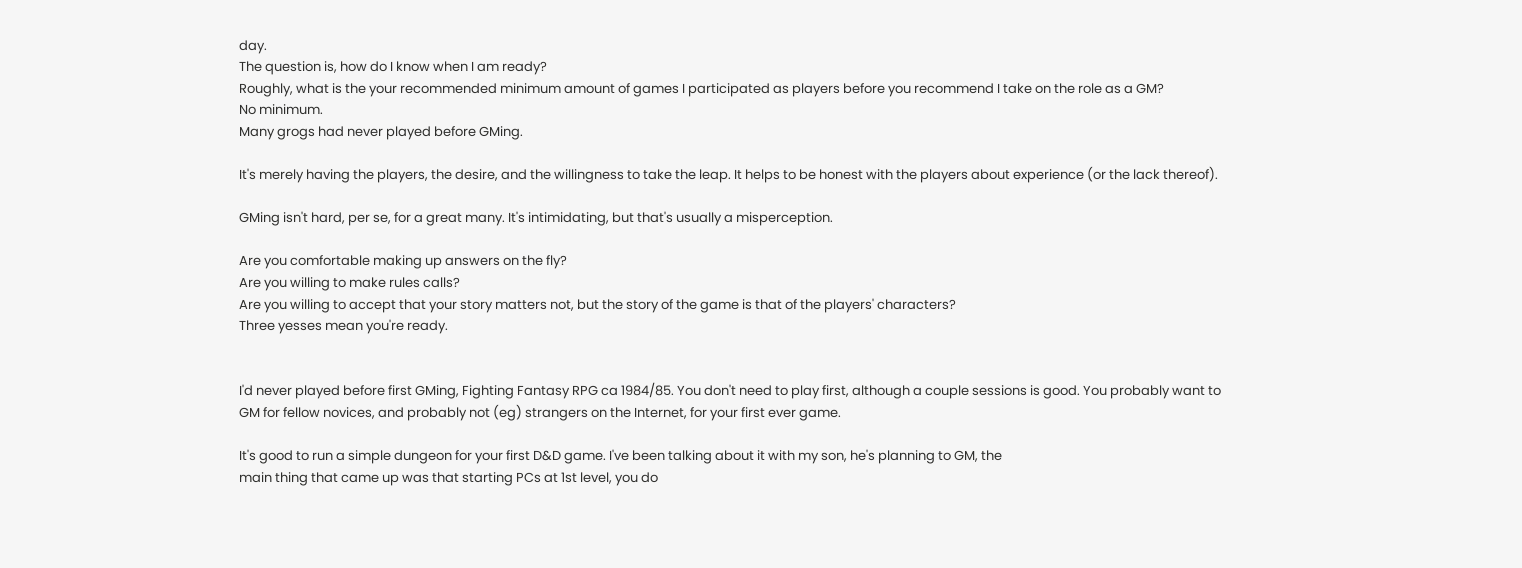day.
The question is, how do I know when I am ready?
Roughly, what is the your recommended minimum amount of games I participated as players before you recommend I take on the role as a GM?
No minimum.
Many grogs had never played before GMing.

It's merely having the players, the desire, and the willingness to take the leap. It helps to be honest with the players about experience (or the lack thereof).

GMing isn't hard, per se, for a great many. It's intimidating, but that's usually a misperception.

Are you comfortable making up answers on the fly?
Are you willing to make rules calls?
Are you willing to accept that your story matters not, but the story of the game is that of the players' characters?
Three yesses mean you're ready.


I'd never played before first GMing, Fighting Fantasy RPG ca 1984/85. You don't need to play first, although a couple sessions is good. You probably want to GM for fellow novices, and probably not (eg) strangers on the Internet, for your first ever game.

It's good to run a simple dungeon for your first D&D game. I've been talking about it with my son, he's planning to GM, the
main thing that came up was that starting PCs at 1st level, you do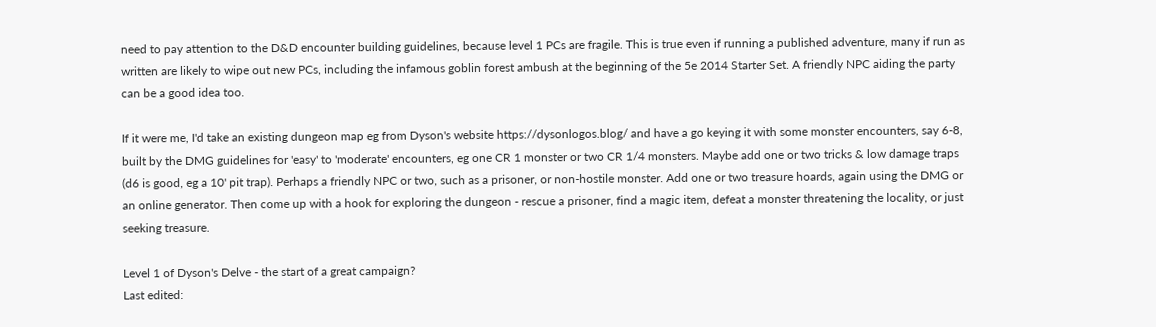need to pay attention to the D&D encounter building guidelines, because level 1 PCs are fragile. This is true even if running a published adventure, many if run as written are likely to wipe out new PCs, including the infamous goblin forest ambush at the beginning of the 5e 2014 Starter Set. A friendly NPC aiding the party can be a good idea too.

If it were me, I'd take an existing dungeon map eg from Dyson's website https://dysonlogos.blog/ and have a go keying it with some monster encounters, say 6-8, built by the DMG guidelines for 'easy' to 'moderate' encounters, eg one CR 1 monster or two CR 1/4 monsters. Maybe add one or two tricks & low damage traps (d6 is good, eg a 10' pit trap). Perhaps a friendly NPC or two, such as a prisoner, or non-hostile monster. Add one or two treasure hoards, again using the DMG or an online generator. Then come up with a hook for exploring the dungeon - rescue a prisoner, find a magic item, defeat a monster threatening the locality, or just seeking treasure.

Level 1 of Dyson's Delve - the start of a great campaign?
Last edited: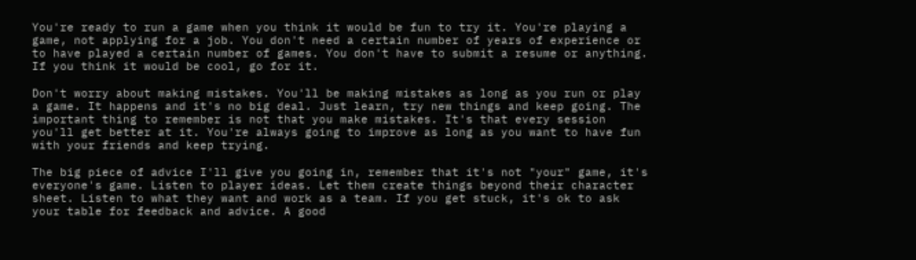You're ready to run a game when you think it would be fun to try it. You're playing a game, not applying for a job. You don't need a certain number of years of experience or to have played a certain number of games. You don't have to submit a resume or anything. If you think it would be cool, go for it.

Don't worry about making mistakes. You'll be making mistakes as long as you run or play a game. It happens and it's no big deal. Just learn, try new things and keep going. The important thing to remember is not that you make mistakes. It's that every session you'll get better at it. You're always going to improve as long as you want to have fun with your friends and keep trying.

The big piece of advice I'll give you going in, remember that it's not "your" game, it's everyone's game. Listen to player ideas. Let them create things beyond their character sheet. Listen to what they want and work as a team. If you get stuck, it's ok to ask your table for feedback and advice. A good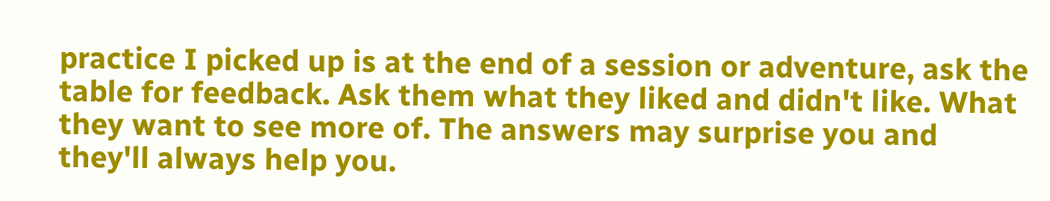practice I picked up is at the end of a session or adventure, ask the table for feedback. Ask them what they liked and didn't like. What they want to see more of. The answers may surprise you and they'll always help you.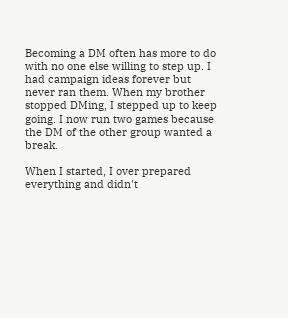Becoming a DM often has more to do with no one else willing to step up. I had campaign ideas forever but never ran them. When my brother stopped DMing, I stepped up to keep going. I now run two games because the DM of the other group wanted a break.

When I started, I over prepared everything and didn't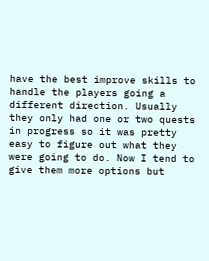have the best improve skills to handle the players going a different direction. Usually they only had one or two quests in progress so it was pretty easy to figure out what they were going to do. Now I tend to give them more options but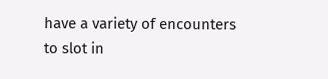have a variety of encounters to slot in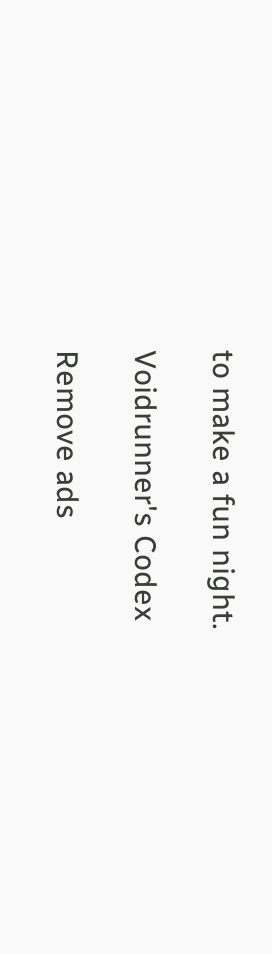to make a fun night.

Voidrunner's Codex

Remove ads